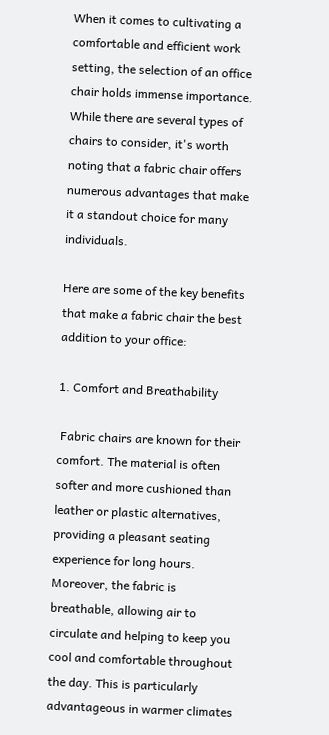When it comes to cultivating a comfortable and efficient work setting, the selection of an office chair holds immense importance. While there are several types of chairs to consider, it's worth noting that a fabric chair offers numerous advantages that make it a standout choice for many individuals.

Here are some of the key benefits that make a fabric chair the best addition to your office:

1. Comfort and Breathability

 Fabric chairs are known for their comfort. The material is often softer and more cushioned than leather or plastic alternatives, providing a pleasant seating experience for long hours. Moreover, the fabric is breathable, allowing air to circulate and helping to keep you cool and comfortable throughout the day. This is particularly advantageous in warmer climates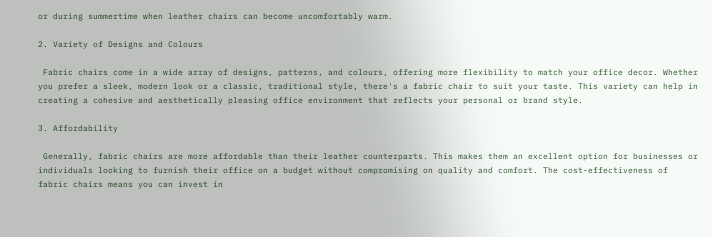or during summertime when leather chairs can become uncomfortably warm.

2. Variety of Designs and Colours

 Fabric chairs come in a wide array of designs, patterns, and colours, offering more flexibility to match your office decor. Whether you prefer a sleek, modern look or a classic, traditional style, there's a fabric chair to suit your taste. This variety can help in creating a cohesive and aesthetically pleasing office environment that reflects your personal or brand style.

3. Affordability

 Generally, fabric chairs are more affordable than their leather counterparts. This makes them an excellent option for businesses or individuals looking to furnish their office on a budget without compromising on quality and comfort. The cost-effectiveness of fabric chairs means you can invest in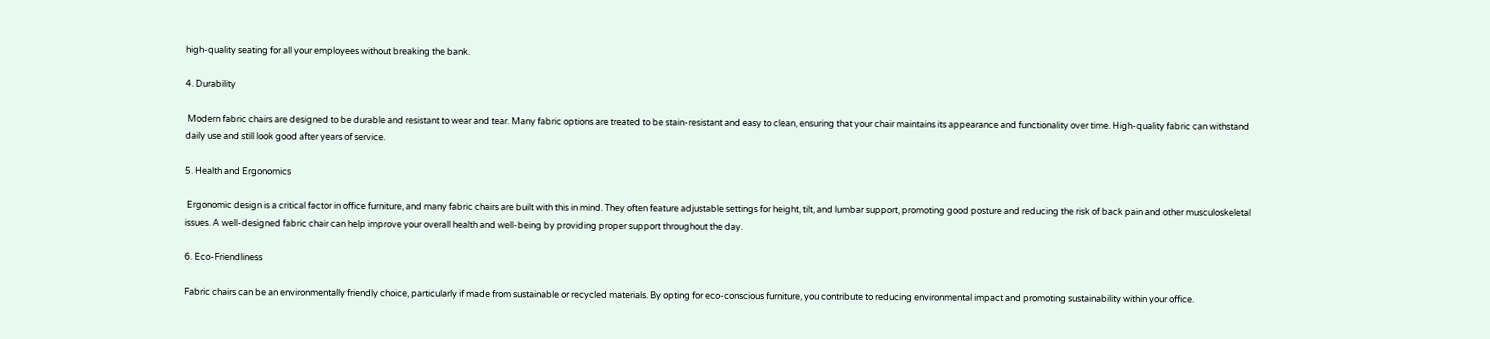high-quality seating for all your employees without breaking the bank.

4. Durability

 Modern fabric chairs are designed to be durable and resistant to wear and tear. Many fabric options are treated to be stain-resistant and easy to clean, ensuring that your chair maintains its appearance and functionality over time. High-quality fabric can withstand daily use and still look good after years of service.

5. Health and Ergonomics

 Ergonomic design is a critical factor in office furniture, and many fabric chairs are built with this in mind. They often feature adjustable settings for height, tilt, and lumbar support, promoting good posture and reducing the risk of back pain and other musculoskeletal issues. A well-designed fabric chair can help improve your overall health and well-being by providing proper support throughout the day.

6. Eco-Friendliness

Fabric chairs can be an environmentally friendly choice, particularly if made from sustainable or recycled materials. By opting for eco-conscious furniture, you contribute to reducing environmental impact and promoting sustainability within your office.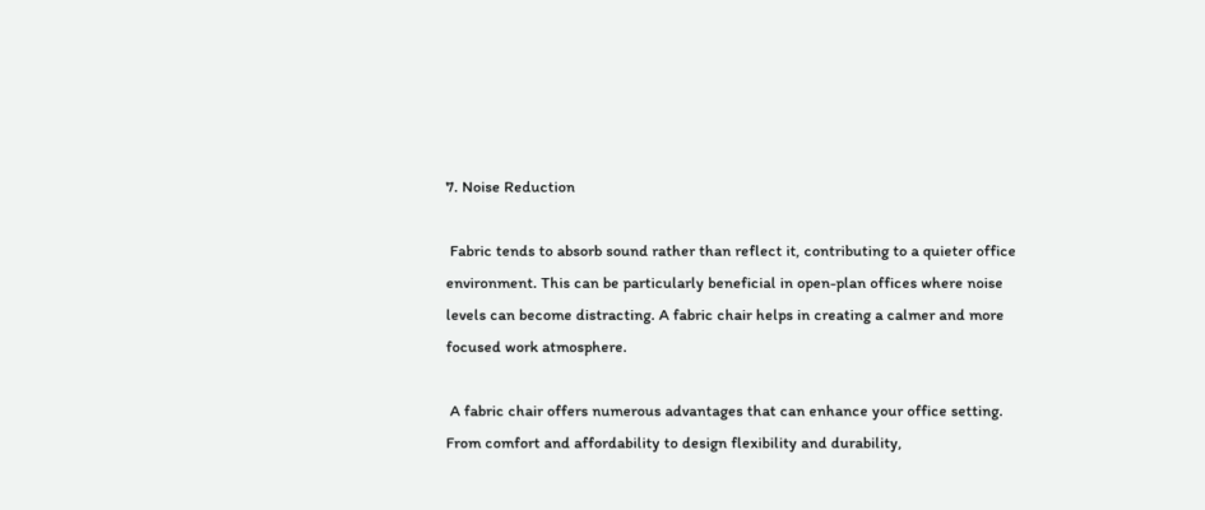7. Noise Reduction

 Fabric tends to absorb sound rather than reflect it, contributing to a quieter office environment. This can be particularly beneficial in open-plan offices where noise levels can become distracting. A fabric chair helps in creating a calmer and more focused work atmosphere.

 A fabric chair offers numerous advantages that can enhance your office setting. From comfort and affordability to design flexibility and durability,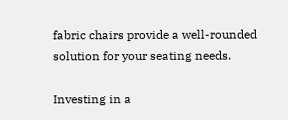fabric chairs provide a well-rounded solution for your seating needs.

Investing in a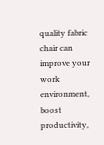quality fabric chair can improve your work environment, boost productivity,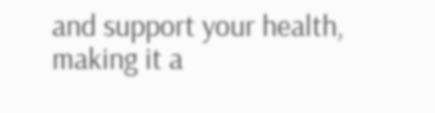and support your health, making it a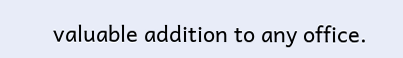valuable addition to any office.